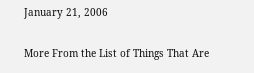January 21, 2006

More From the List of Things That Are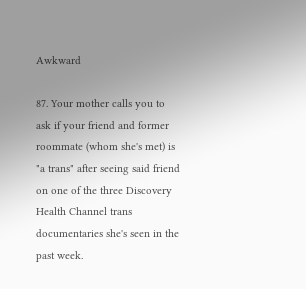Awkward

87. Your mother calls you to ask if your friend and former roommate (whom she's met) is "a trans" after seeing said friend on one of the three Discovery Health Channel trans documentaries she's seen in the past week.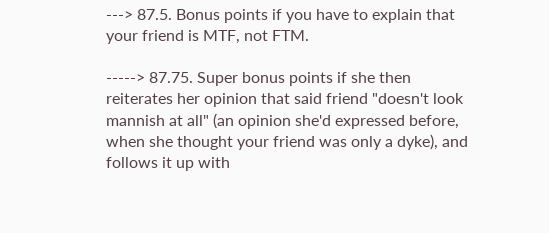---> 87.5. Bonus points if you have to explain that your friend is MTF, not FTM.

-----> 87.75. Super bonus points if she then reiterates her opinion that said friend "doesn't look mannish at all" (an opinion she'd expressed before, when she thought your friend was only a dyke), and follows it up with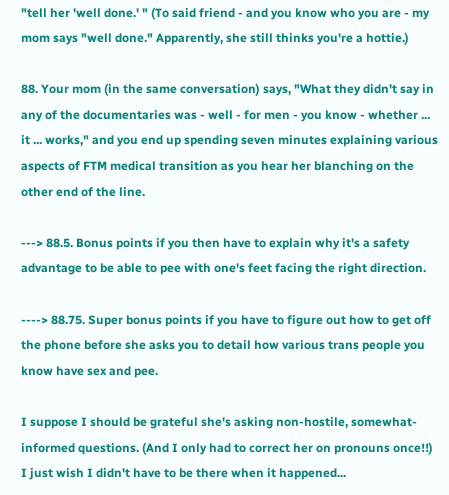"tell her 'well done.' " (To said friend - and you know who you are - my mom says "well done." Apparently, she still thinks you're a hottie.)

88. Your mom (in the same conversation) says, "What they didn't say in any of the documentaries was - well - for men - you know - whether ... it ... works," and you end up spending seven minutes explaining various aspects of FTM medical transition as you hear her blanching on the other end of the line.

---> 88.5. Bonus points if you then have to explain why it's a safety advantage to be able to pee with one's feet facing the right direction.

----> 88.75. Super bonus points if you have to figure out how to get off the phone before she asks you to detail how various trans people you know have sex and pee.

I suppose I should be grateful she's asking non-hostile, somewhat-informed questions. (And I only had to correct her on pronouns once!!) I just wish I didn't have to be there when it happened...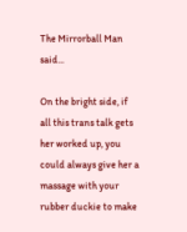The Mirrorball Man said...

On the bright side, if all this trans talk gets her worked up, you could always give her a massage with your rubber duckie to make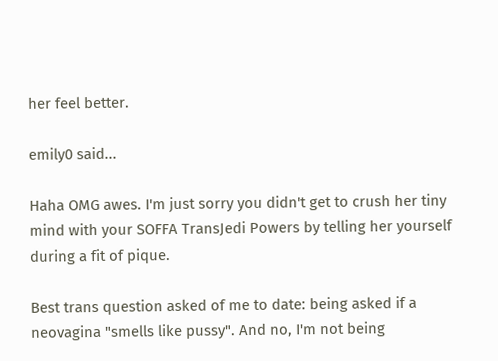her feel better.

emily0 said...

Haha OMG awes. I'm just sorry you didn't get to crush her tiny mind with your SOFFA TransJedi Powers by telling her yourself during a fit of pique.

Best trans question asked of me to date: being asked if a neovagina "smells like pussy". And no, I'm not being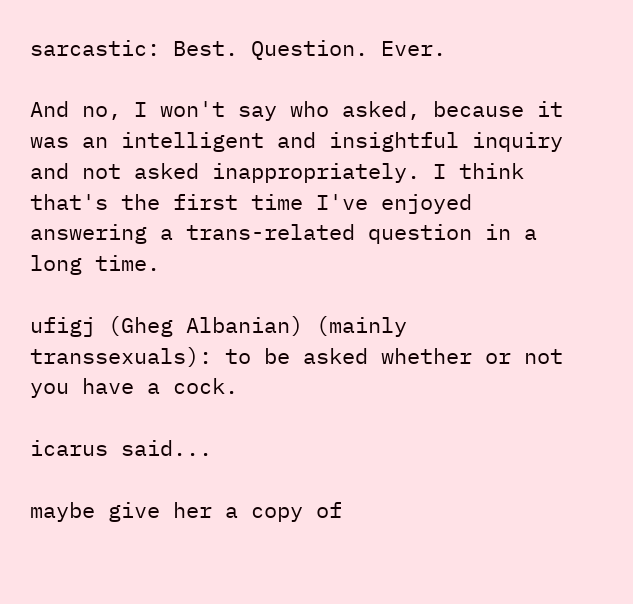sarcastic: Best. Question. Ever.

And no, I won't say who asked, because it was an intelligent and insightful inquiry and not asked inappropriately. I think that's the first time I've enjoyed answering a trans-related question in a long time.

ufigj (Gheg Albanian) (mainly transsexuals): to be asked whether or not you have a cock.

icarus said...

maybe give her a copy of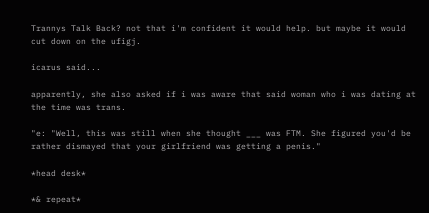Trannys Talk Back? not that i'm confident it would help. but maybe it would cut down on the ufigj.

icarus said...

apparently, she also asked if i was aware that said woman who i was dating at the time was trans.

"e: "Well, this was still when she thought ___ was FTM. She figured you'd be rather dismayed that your girlfriend was getting a penis."

*head desk*

*& repeat*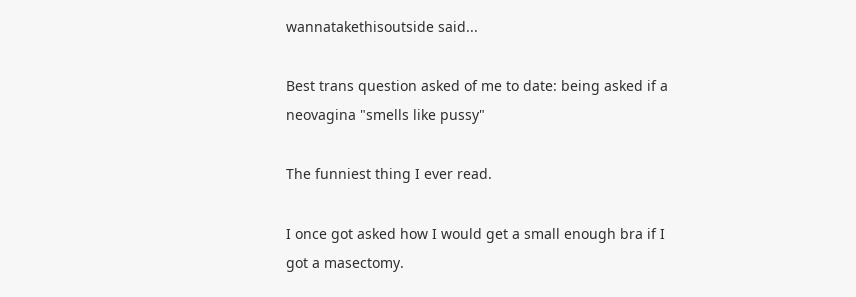wannatakethisoutside said...

Best trans question asked of me to date: being asked if a neovagina "smells like pussy"

The funniest thing I ever read.

I once got asked how I would get a small enough bra if I got a masectomy.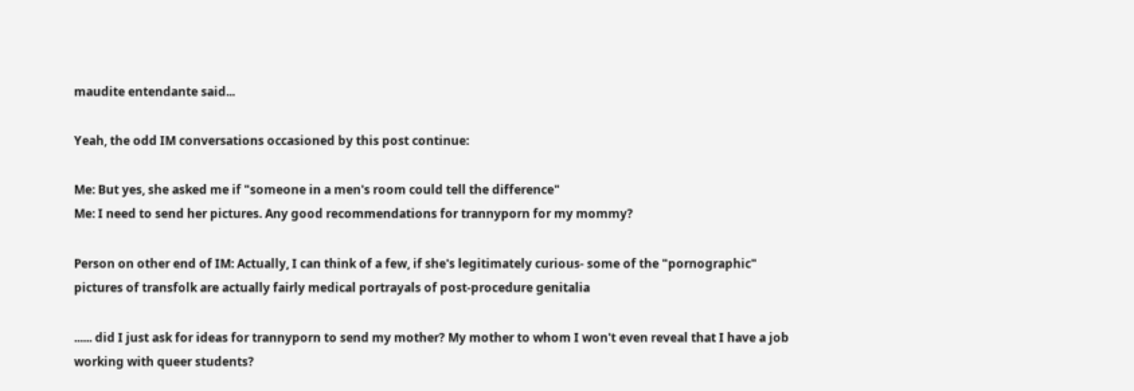maudite entendante said...

Yeah, the odd IM conversations occasioned by this post continue:

Me: But yes, she asked me if "someone in a men's room could tell the difference"
Me: I need to send her pictures. Any good recommendations for trannyporn for my mommy?

Person on other end of IM: Actually, I can think of a few, if she's legitimately curious- some of the "pornographic" pictures of transfolk are actually fairly medical portrayals of post-procedure genitalia

...... did I just ask for ideas for trannyporn to send my mother? My mother to whom I won't even reveal that I have a job working with queer students?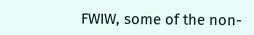FWIW, some of the non-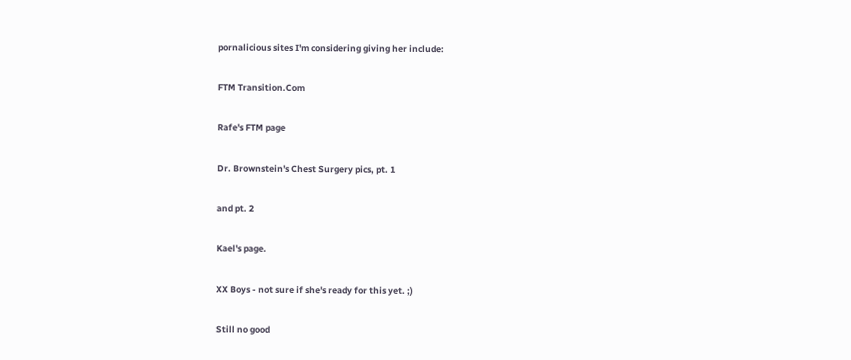pornalicious sites I'm considering giving her include:

FTM Transition.Com

Rafe's FTM page

Dr. Brownstein's Chest Surgery pics, pt. 1

and pt. 2

Kael's page.

XX Boys - not sure if she's ready for this yet. ;)

Still no good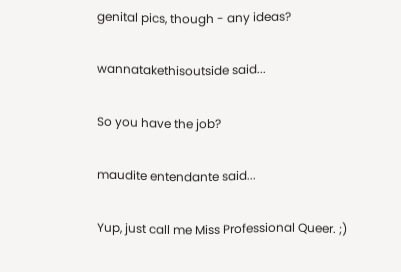genital pics, though - any ideas?

wannatakethisoutside said...

So you have the job?

maudite entendante said...

Yup, just call me Miss Professional Queer. ;)